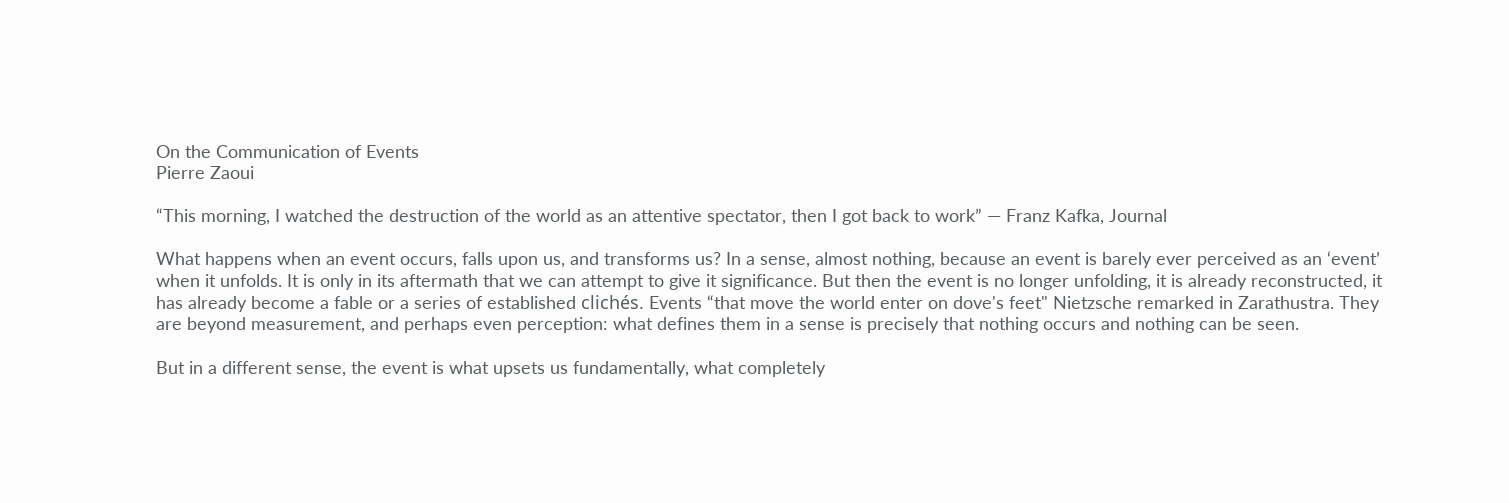On the Communication of Events
Pierre Zaoui

“This morning, I watched the destruction of the world as an attentive spectator, then I got back to work” — Franz Kafka, Journal

What happens when an event occurs, falls upon us, and transforms us? In a sense, almost nothing, because an event is barely ever perceived as an ‘event’ when it unfolds. It is only in its aftermath that we can attempt to give it significance. But then the event is no longer unfolding, it is already reconstructed, it has already become a fable or a series of established clichés. Events “that move the world enter on dove's feet" Nietzsche remarked in Zarathustra. They are beyond measurement, and perhaps even perception: what defines them in a sense is precisely that nothing occurs and nothing can be seen.

But in a different sense, the event is what upsets us fundamentally, what completely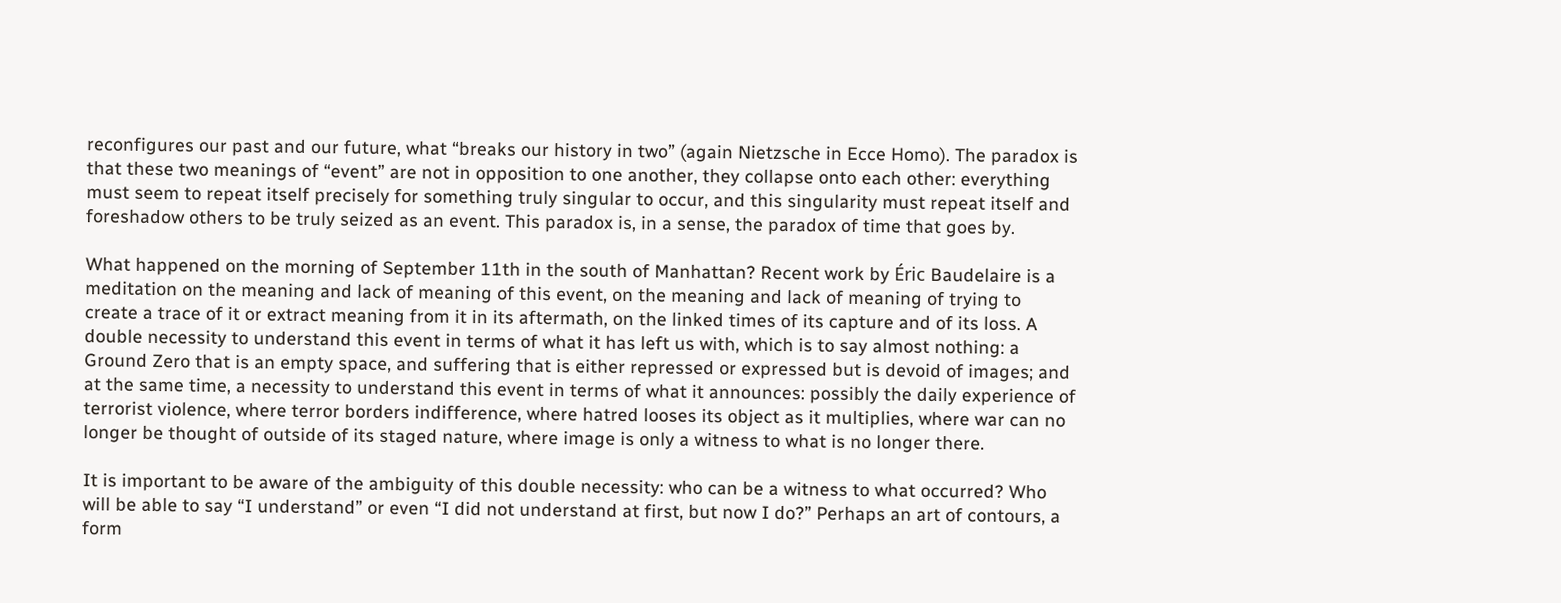reconfigures our past and our future, what “breaks our history in two” (again Nietzsche in Ecce Homo). The paradox is that these two meanings of “event” are not in opposition to one another, they collapse onto each other: everything must seem to repeat itself precisely for something truly singular to occur, and this singularity must repeat itself and foreshadow others to be truly seized as an event. This paradox is, in a sense, the paradox of time that goes by.

What happened on the morning of September 11th in the south of Manhattan? Recent work by Éric Baudelaire is a meditation on the meaning and lack of meaning of this event, on the meaning and lack of meaning of trying to create a trace of it or extract meaning from it in its aftermath, on the linked times of its capture and of its loss. A double necessity to understand this event in terms of what it has left us with, which is to say almost nothing: a Ground Zero that is an empty space, and suffering that is either repressed or expressed but is devoid of images; and at the same time, a necessity to understand this event in terms of what it announces: possibly the daily experience of terrorist violence, where terror borders indifference, where hatred looses its object as it multiplies, where war can no longer be thought of outside of its staged nature, where image is only a witness to what is no longer there.

It is important to be aware of the ambiguity of this double necessity: who can be a witness to what occurred? Who will be able to say “I understand” or even “I did not understand at first, but now I do?” Perhaps an art of contours, a form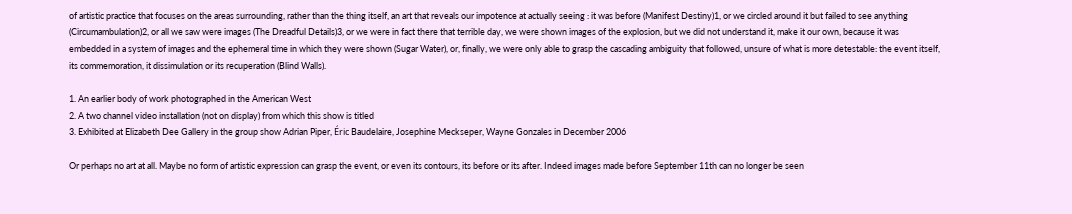of artistic practice that focuses on the areas surrounding, rather than the thing itself, an art that reveals our impotence at actually seeing : it was before (Manifest Destiny)1, or we circled around it but failed to see anything (Circumambulation)2, or all we saw were images (The Dreadful Details)3, or we were in fact there that terrible day, we were shown images of the explosion, but we did not understand it, make it our own, because it was embedded in a system of images and the ephemeral time in which they were shown (Sugar Water), or, finally, we were only able to grasp the cascading ambiguity that followed, unsure of what is more detestable: the event itself, its commemoration, it dissimulation or its recuperation (Blind Walls).

1. An earlier body of work photographed in the American West
2. A two channel video installation (not on display) from which this show is titled
3. Exhibited at Elizabeth Dee Gallery in the group show Adrian Piper, Éric Baudelaire, Josephine Meckseper, Wayne Gonzales in December 2006

Or perhaps no art at all. Maybe no form of artistic expression can grasp the event, or even its contours, its before or its after. Indeed images made before September 11th can no longer be seen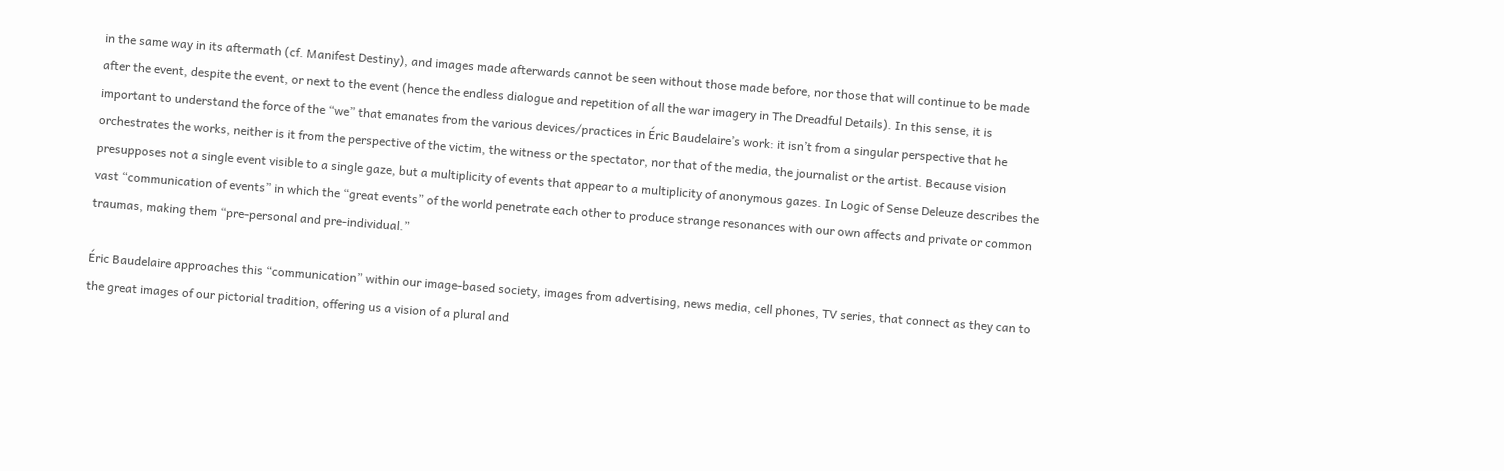in the same way in its aftermath (cf. Manifest Destiny), and images made afterwards cannot be seen without those made before, nor those that will continue to be made after the event, despite the event, or next to the event (hence the endless dialogue and repetition of all the war imagery in The Dreadful Details). In this sense, it is important to understand the force of the “we” that emanates from the various devices/practices in Éric Baudelaire’s work: it isn’t from a singular perspective that he orchestrates the works, neither is it from the perspective of the victim, the witness or the spectator, nor that of the media, the journalist or the artist. Because vision presupposes not a single event visible to a single gaze, but a multiplicity of events that appear to a multiplicity of anonymous gazes. In Logic of Sense Deleuze describes the vast “communication of events” in which the “great events” of the world penetrate each other to produce strange resonances with our own affects and private or common traumas, making them “pre-personal and pre-individual.”

Éric Baudelaire approaches this “communication” within our image-based society, images from advertising, news media, cell phones, TV series, that connect as they can to the great images of our pictorial tradition, offering us a vision of a plural and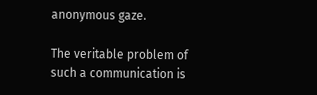anonymous gaze.

The veritable problem of such a communication is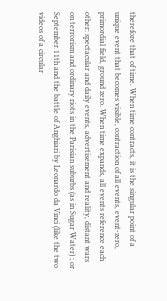therefore that of time. When time contracts, it is the singular point of a unique event that becomes visible, contraction of all events, event-zero, primordial field, ground zero. When time expands, all events reference each other: spectacular and daily events, advertisement and reality, distant wars on terrorism and ordinary riots in the Parisian suburbs (as in Sugar Water) ; or September 11th and the battle of Anghiari by Leonardo da Vinci (like the two videos of a circular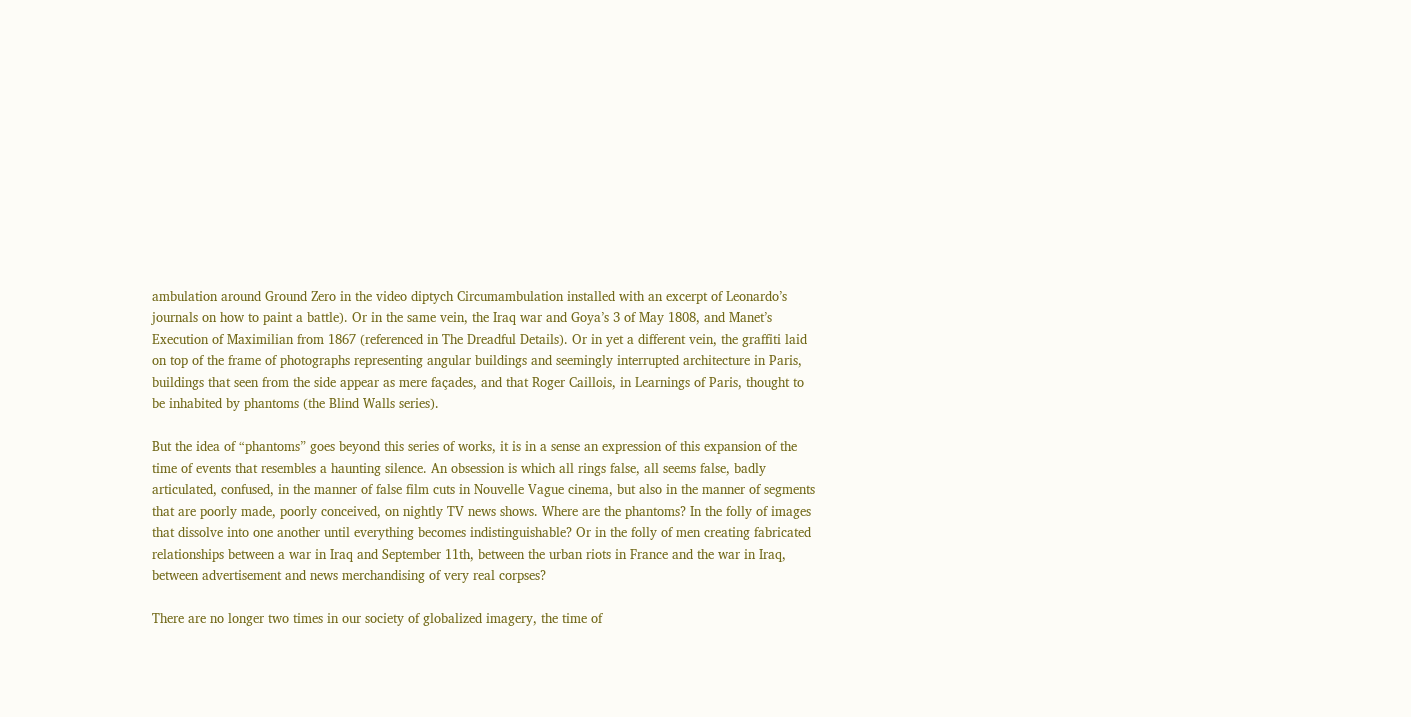ambulation around Ground Zero in the video diptych Circumambulation installed with an excerpt of Leonardo’s journals on how to paint a battle). Or in the same vein, the Iraq war and Goya’s 3 of May 1808, and Manet’s Execution of Maximilian from 1867 (referenced in The Dreadful Details). Or in yet a different vein, the graffiti laid on top of the frame of photographs representing angular buildings and seemingly interrupted architecture in Paris, buildings that seen from the side appear as mere façades, and that Roger Caillois, in Learnings of Paris, thought to be inhabited by phantoms (the Blind Walls series).

But the idea of “phantoms” goes beyond this series of works, it is in a sense an expression of this expansion of the time of events that resembles a haunting silence. An obsession is which all rings false, all seems false, badly articulated, confused, in the manner of false film cuts in Nouvelle Vague cinema, but also in the manner of segments that are poorly made, poorly conceived, on nightly TV news shows. Where are the phantoms? In the folly of images that dissolve into one another until everything becomes indistinguishable? Or in the folly of men creating fabricated relationships between a war in Iraq and September 11th, between the urban riots in France and the war in Iraq, between advertisement and news merchandising of very real corpses?

There are no longer two times in our society of globalized imagery, the time of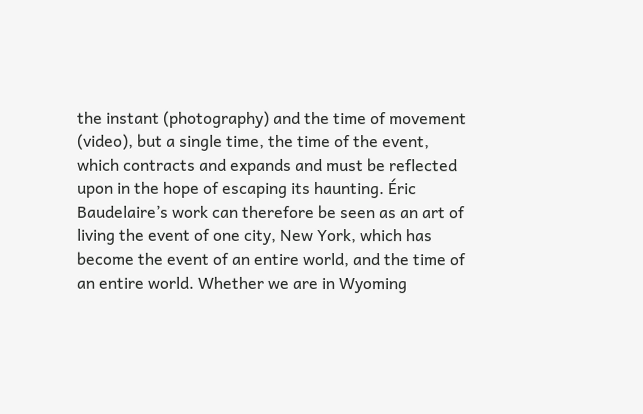the instant (photography) and the time of movement (video), but a single time, the time of the event, which contracts and expands and must be reflected upon in the hope of escaping its haunting. Éric Baudelaire’s work can therefore be seen as an art of living the event of one city, New York, which has become the event of an entire world, and the time of an entire world. Whether we are in Wyoming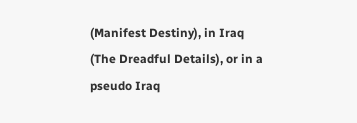(Manifest Destiny), in Iraq (The Dreadful Details), or in a pseudo Iraq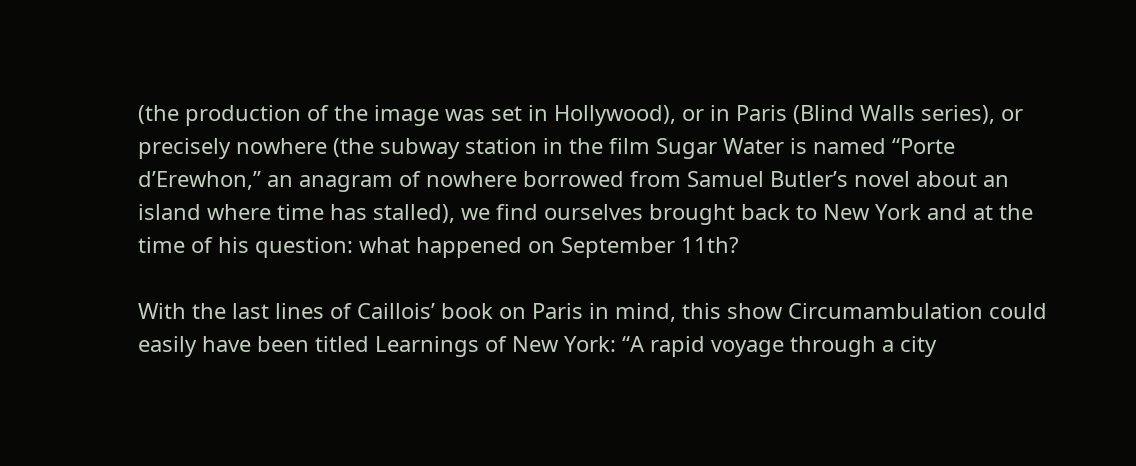(the production of the image was set in Hollywood), or in Paris (Blind Walls series), or precisely nowhere (the subway station in the film Sugar Water is named “Porte d’Erewhon,” an anagram of nowhere borrowed from Samuel Butler’s novel about an island where time has stalled), we find ourselves brought back to New York and at the time of his question: what happened on September 11th?

With the last lines of Caillois’ book on Paris in mind, this show Circumambulation could easily have been titled Learnings of New York: “A rapid voyage through a city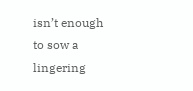isn’t enough to sow a lingering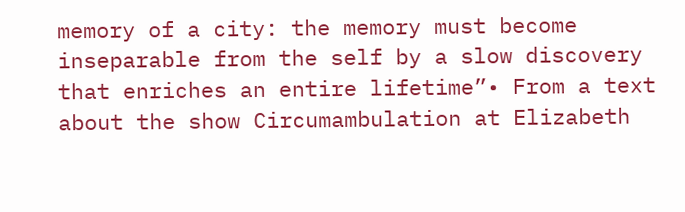memory of a city: the memory must become inseparable from the self by a slow discovery that enriches an entire lifetime”• From a text about the show Circumambulation at Elizabeth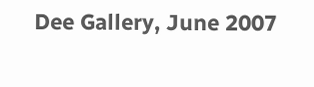Dee Gallery, June 2007